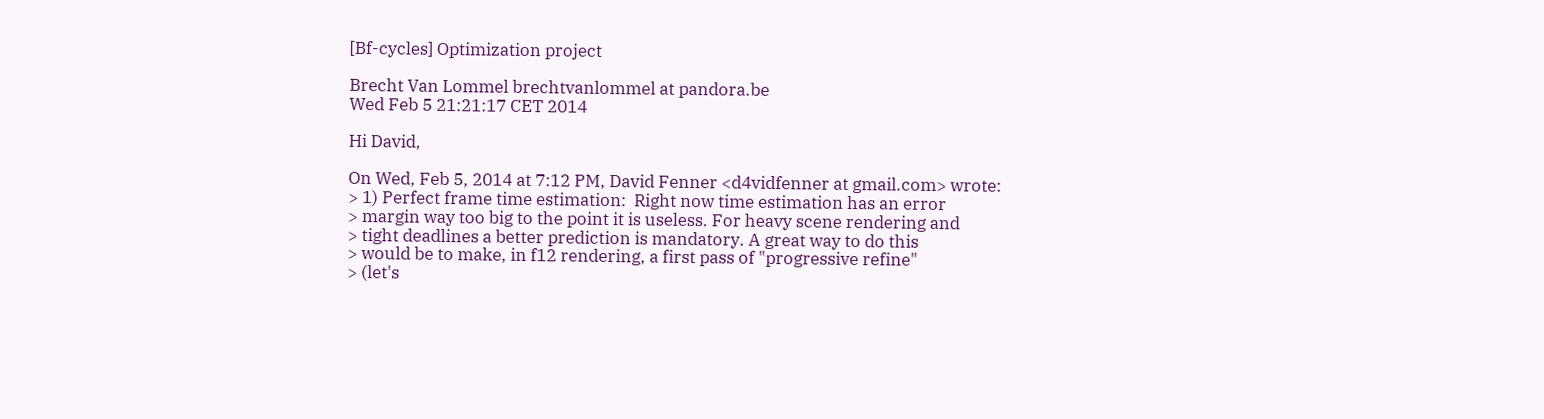[Bf-cycles] Optimization project

Brecht Van Lommel brechtvanlommel at pandora.be
Wed Feb 5 21:21:17 CET 2014

Hi David,

On Wed, Feb 5, 2014 at 7:12 PM, David Fenner <d4vidfenner at gmail.com> wrote:
> 1) Perfect frame time estimation:  Right now time estimation has an error
> margin way too big to the point it is useless. For heavy scene rendering and
> tight deadlines a better prediction is mandatory. A great way to do this
> would be to make, in f12 rendering, a first pass of "progressive refine"
> (let's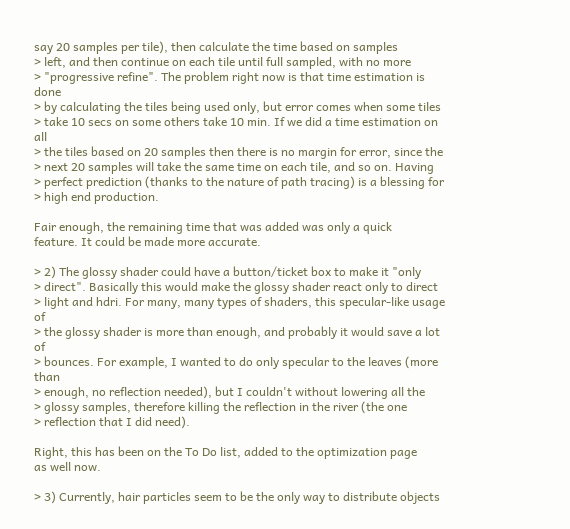say 20 samples per tile), then calculate the time based on samples
> left, and then continue on each tile until full sampled, with no more
> "progressive refine". The problem right now is that time estimation is done
> by calculating the tiles being used only, but error comes when some tiles
> take 10 secs on some others take 10 min. If we did a time estimation on all
> the tiles based on 20 samples then there is no margin for error, since the
> next 20 samples will take the same time on each tile, and so on. Having
> perfect prediction (thanks to the nature of path tracing) is a blessing for
> high end production.

Fair enough, the remaining time that was added was only a quick
feature. It could be made more accurate.

> 2) The glossy shader could have a button/ticket box to make it "only
> direct". Basically this would make the glossy shader react only to direct
> light and hdri. For many, many types of shaders, this specular-like usage of
> the glossy shader is more than enough, and probably it would save a lot of
> bounces. For example, I wanted to do only specular to the leaves (more than
> enough, no reflection needed), but I couldn't without lowering all the
> glossy samples, therefore killing the reflection in the river (the one
> reflection that I did need).

Right, this has been on the To Do list, added to the optimization page
as well now.

> 3) Currently, hair particles seem to be the only way to distribute objects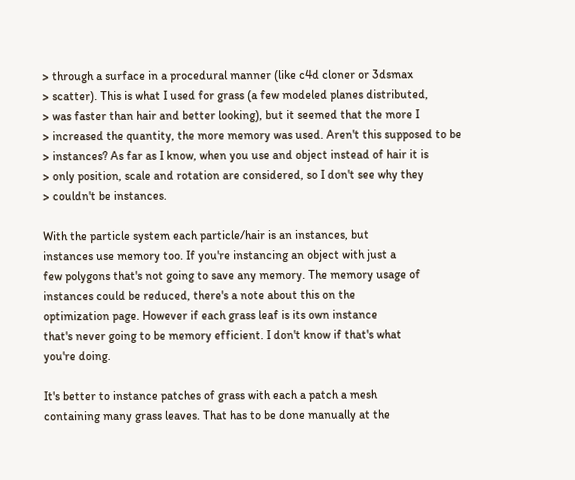> through a surface in a procedural manner (like c4d cloner or 3dsmax
> scatter). This is what I used for grass (a few modeled planes distributed,
> was faster than hair and better looking), but it seemed that the more I
> increased the quantity, the more memory was used. Aren't this supposed to be
> instances? As far as I know, when you use and object instead of hair it is
> only position, scale and rotation are considered, so I don't see why they
> couldn't be instances.

With the particle system each particle/hair is an instances, but
instances use memory too. If you're instancing an object with just a
few polygons that's not going to save any memory. The memory usage of
instances could be reduced, there's a note about this on the
optimization page. However if each grass leaf is its own instance
that's never going to be memory efficient. I don't know if that's what
you're doing.

It's better to instance patches of grass with each a patch a mesh
containing many grass leaves. That has to be done manually at the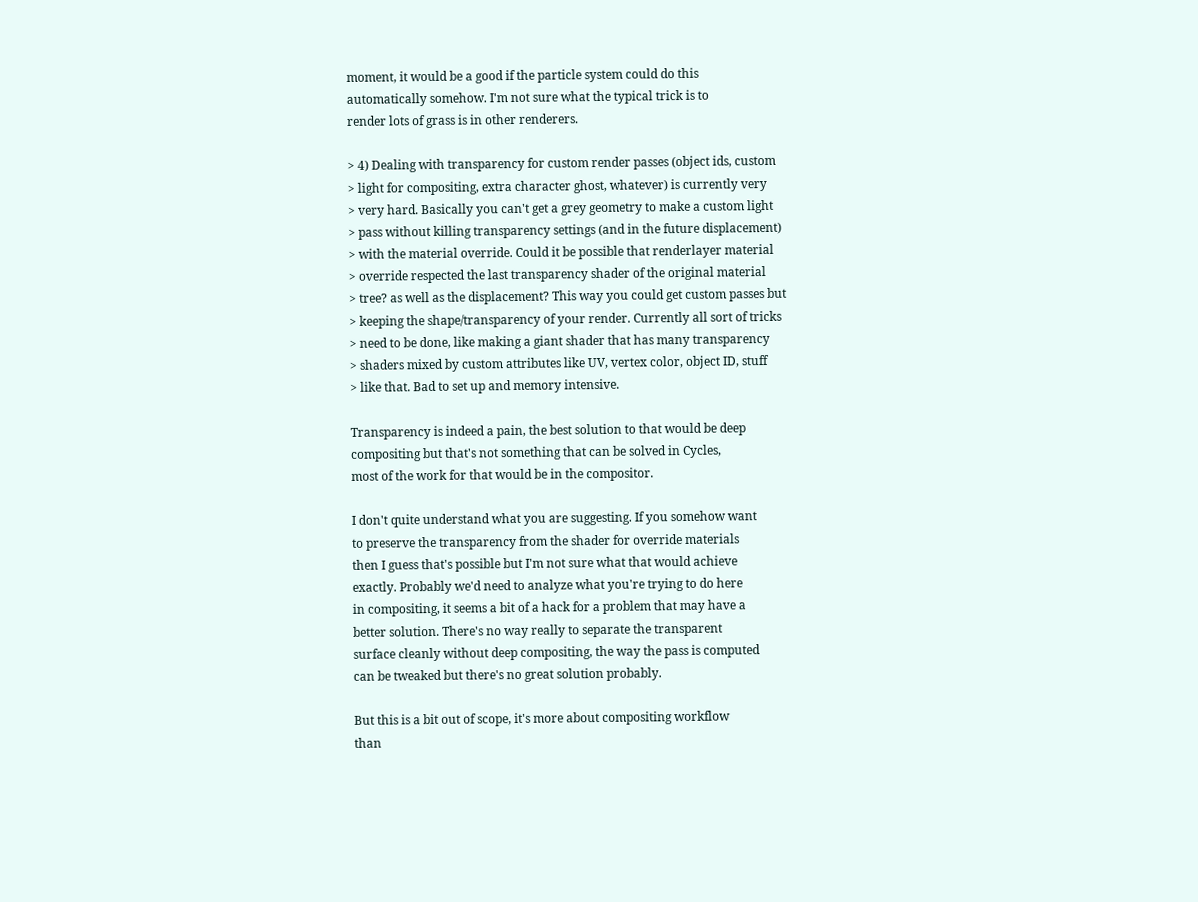moment, it would be a good if the particle system could do this
automatically somehow. I'm not sure what the typical trick is to
render lots of grass is in other renderers.

> 4) Dealing with transparency for custom render passes (object ids, custom
> light for compositing, extra character ghost, whatever) is currently very
> very hard. Basically you can't get a grey geometry to make a custom light
> pass without killing transparency settings (and in the future displacement)
> with the material override. Could it be possible that renderlayer material
> override respected the last transparency shader of the original material
> tree? as well as the displacement? This way you could get custom passes but
> keeping the shape/transparency of your render. Currently all sort of tricks
> need to be done, like making a giant shader that has many transparency
> shaders mixed by custom attributes like UV, vertex color, object ID, stuff
> like that. Bad to set up and memory intensive.

Transparency is indeed a pain, the best solution to that would be deep
compositing but that's not something that can be solved in Cycles,
most of the work for that would be in the compositor.

I don't quite understand what you are suggesting. If you somehow want
to preserve the transparency from the shader for override materials
then I guess that's possible but I'm not sure what that would achieve
exactly. Probably we'd need to analyze what you're trying to do here
in compositing, it seems a bit of a hack for a problem that may have a
better solution. There's no way really to separate the transparent
surface cleanly without deep compositing, the way the pass is computed
can be tweaked but there's no great solution probably.

But this is a bit out of scope, it's more about compositing workflow
than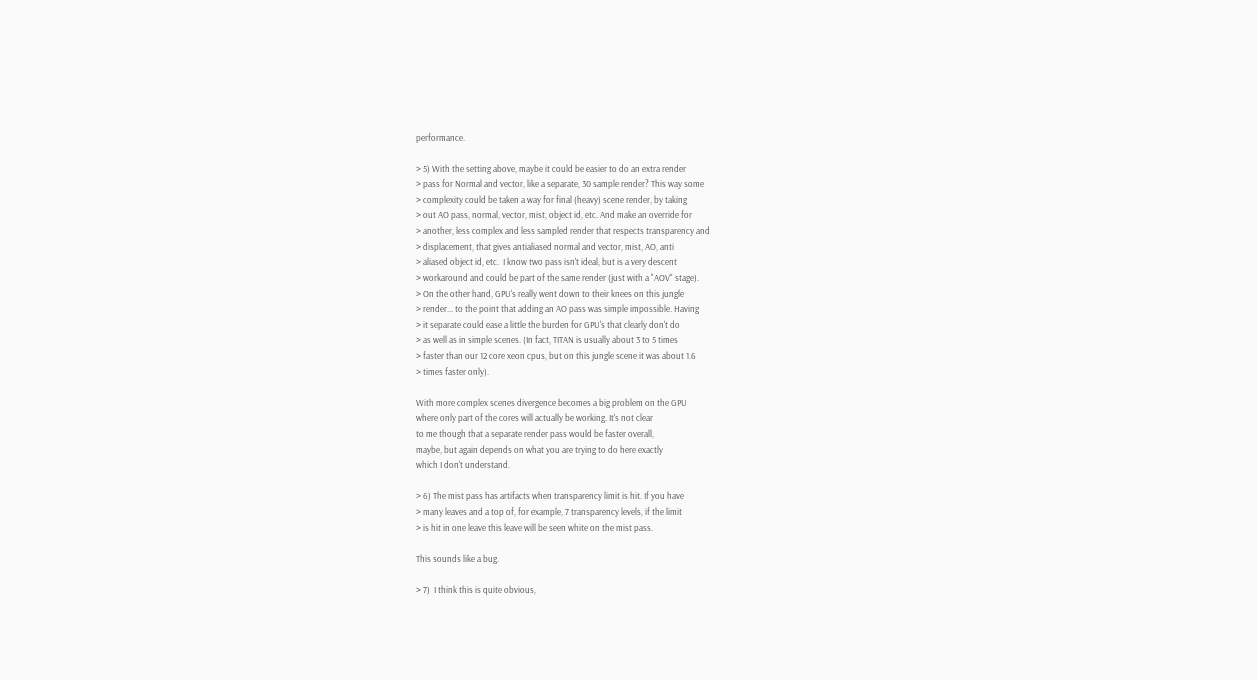performance.

> 5) With the setting above, maybe it could be easier to do an extra render
> pass for Normal and vector, like a separate, 30 sample render? This way some
> complexity could be taken a way for final (heavy) scene render, by taking
> out AO pass, normal, vector, mist, object id, etc. And make an override for
> another, less complex and less sampled render that respects transparency and
> displacement, that gives antialiased normal and vector, mist, AO, anti
> aliased object id, etc.  I know two pass isn't ideal, but is a very descent
> workaround and could be part of the same render (just with a "AOV" stage).
> On the other hand, GPU's really went down to their knees on this jungle
> render... to the point that adding an AO pass was simple impossible. Having
> it separate could ease a little the burden for GPU's that clearly don't do
> as well as in simple scenes. (In fact, TITAN is usually about 3 to 5 times
> faster than our 12 core xeon cpus, but on this jungle scene it was about 1.6
> times faster only).

With more complex scenes divergence becomes a big problem on the GPU
where only part of the cores will actually be working. It's not clear
to me though that a separate render pass would be faster overall,
maybe, but again depends on what you are trying to do here exactly
which I don't understand.

> 6) The mist pass has artifacts when transparency limit is hit. If you have
> many leaves and a top of, for example, 7 transparency levels, if the limit
> is hit in one leave this leave will be seen white on the mist pass.

This sounds like a bug.

> 7)  I think this is quite obvious,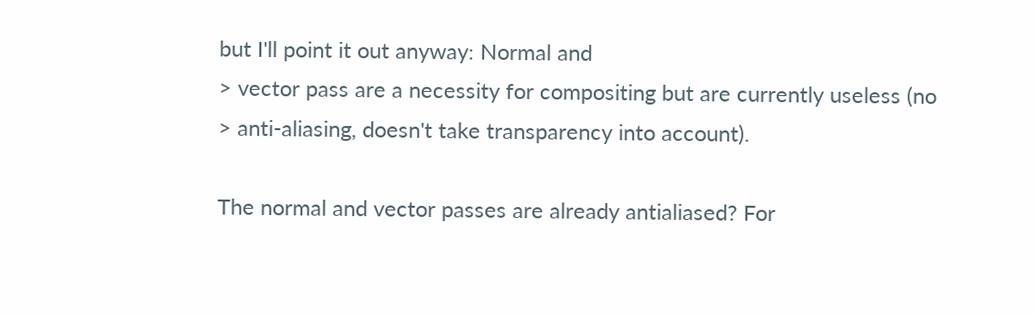but I'll point it out anyway: Normal and
> vector pass are a necessity for compositing but are currently useless (no
> anti-aliasing, doesn't take transparency into account).

The normal and vector passes are already antialiased? For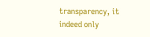transparency, it indeed only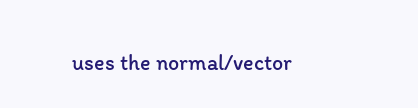uses the normal/vector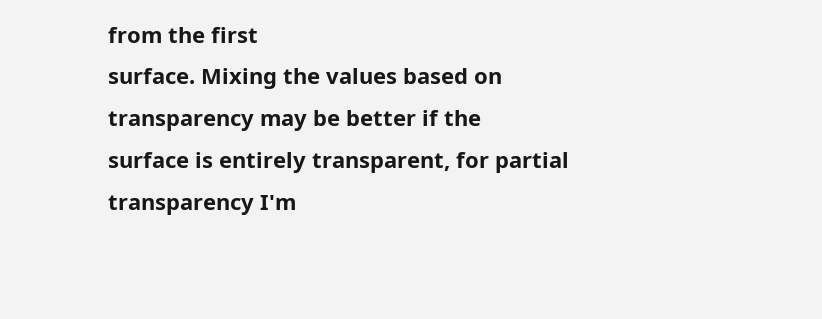from the first
surface. Mixing the values based on transparency may be better if the
surface is entirely transparent, for partial transparency I'm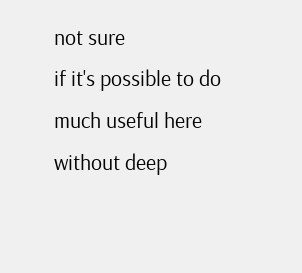not sure
if it's possible to do much useful here without deep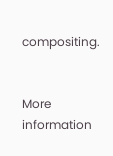compositing.


More information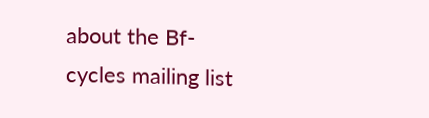about the Bf-cycles mailing list